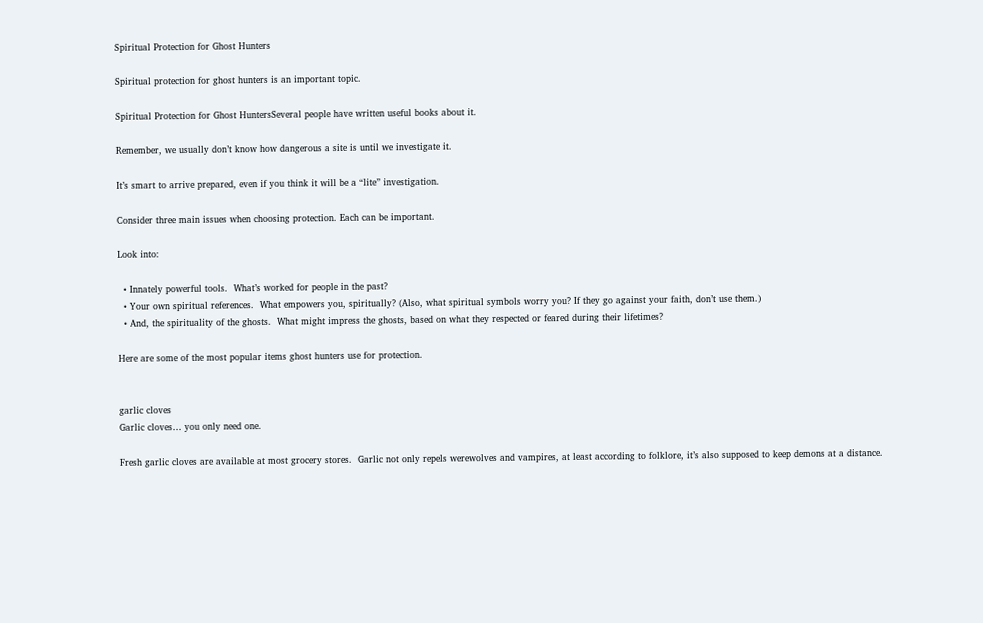Spiritual Protection for Ghost Hunters

Spiritual protection for ghost hunters is an important topic.

Spiritual Protection for Ghost HuntersSeveral people have written useful books about it.

Remember, we usually don’t know how dangerous a site is until we investigate it.

It’s smart to arrive prepared, even if you think it will be a “lite” investigation.

Consider three main issues when choosing protection. Each can be important.

Look into:

  • Innately powerful tools.  What’s worked for people in the past?
  • Your own spiritual references.  What empowers you, spiritually? (Also, what spiritual symbols worry you? If they go against your faith, don’t use them.)
  • And, the spirituality of the ghosts.  What might impress the ghosts, based on what they respected or feared during their lifetimes?

Here are some of the most popular items ghost hunters use for protection.


garlic cloves
Garlic cloves… you only need one.

Fresh garlic cloves are available at most grocery stores.  Garlic not only repels werewolves and vampires, at least according to folklore, it’s also supposed to keep demons at a distance.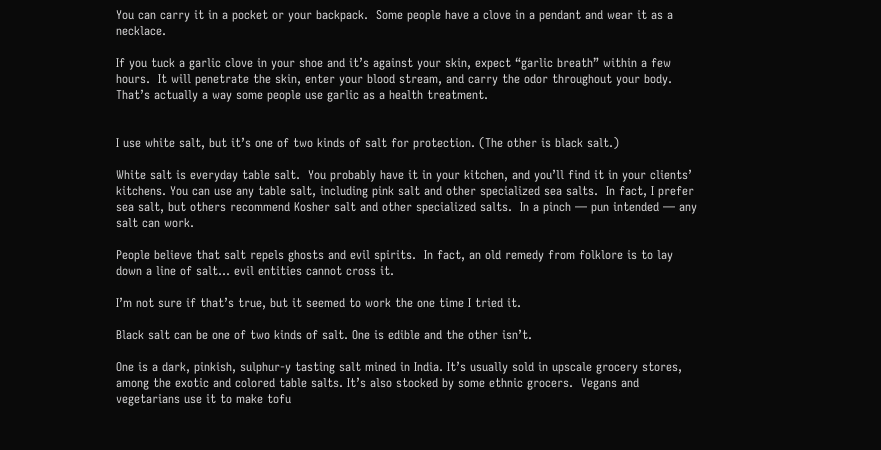You can carry it in a pocket or your backpack.  Some people have a clove in a pendant and wear it as a necklace.

If you tuck a garlic clove in your shoe and it’s against your skin, expect “garlic breath” within a few hours.  It will penetrate the skin, enter your blood stream, and carry the odor throughout your body.  That’s actually a way some people use garlic as a health treatment.


I use white salt, but it’s one of two kinds of salt for protection. (The other is black salt.)

White salt is everyday table salt.  You probably have it in your kitchen, and you’ll find it in your clients’ kitchens. You can use any table salt, including pink salt and other specialized sea salts.  In fact, I prefer sea salt, but others recommend Kosher salt and other specialized salts.  In a pinch — pun intended — any salt can work.

People believe that salt repels ghosts and evil spirits.  In fact, an old remedy from folklore is to lay down a line of salt… evil entities cannot cross it.

I’m not sure if that’s true, but it seemed to work the one time I tried it.

Black salt can be one of two kinds of salt. One is edible and the other isn’t.

One is a dark, pinkish, sulphur-y tasting salt mined in India. It’s usually sold in upscale grocery stores, among the exotic and colored table salts. It’s also stocked by some ethnic grocers.  Vegans and vegetarians use it to make tofu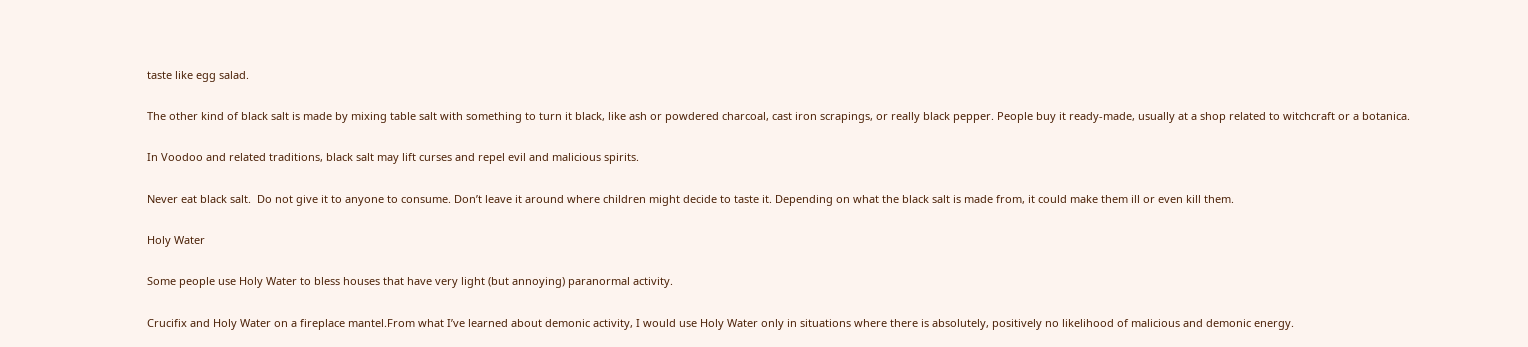taste like egg salad.

The other kind of black salt is made by mixing table salt with something to turn it black, like ash or powdered charcoal, cast iron scrapings, or really black pepper. People buy it ready-made, usually at a shop related to witchcraft or a botanica.

In Voodoo and related traditions, black salt may lift curses and repel evil and malicious spirits.

Never eat black salt.  Do not give it to anyone to consume. Don’t leave it around where children might decide to taste it. Depending on what the black salt is made from, it could make them ill or even kill them.

Holy Water

Some people use Holy Water to bless houses that have very light (but annoying) paranormal activity.

Crucifix and Holy Water on a fireplace mantel.From what I’ve learned about demonic activity, I would use Holy Water only in situations where there is absolutely, positively no likelihood of malicious and demonic energy.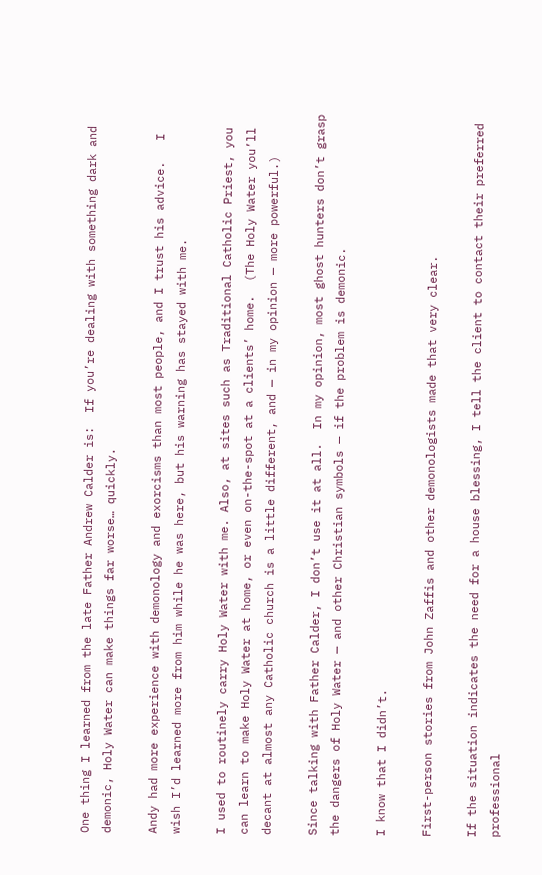One thing I learned from the late Father Andrew Calder is:  If you’re dealing with something dark and demonic, Holy Water can make things far worse… quickly.

Andy had more experience with demonology and exorcisms than most people, and I trust his advice.   I wish I’d learned more from him while he was here, but his warning has stayed with me.

I used to routinely carry Holy Water with me. Also, at sites such as Traditional Catholic Priest, you can learn to make Holy Water at home, or even on-the-spot at a clients’ home.  (The Holy Water you’ll decant at almost any Catholic church is a little different, and — in my opinion — more powerful.)

Since talking with Father Calder, I don’t use it at all.  In my opinion, most ghost hunters don’t grasp the dangers of Holy Water — and other Christian symbols — if the problem is demonic.

I know that I didn’t.

First-person stories from John Zaffis and other demonologists made that very clear.

If the situation indicates the need for a house blessing, I tell the client to contact their preferred professional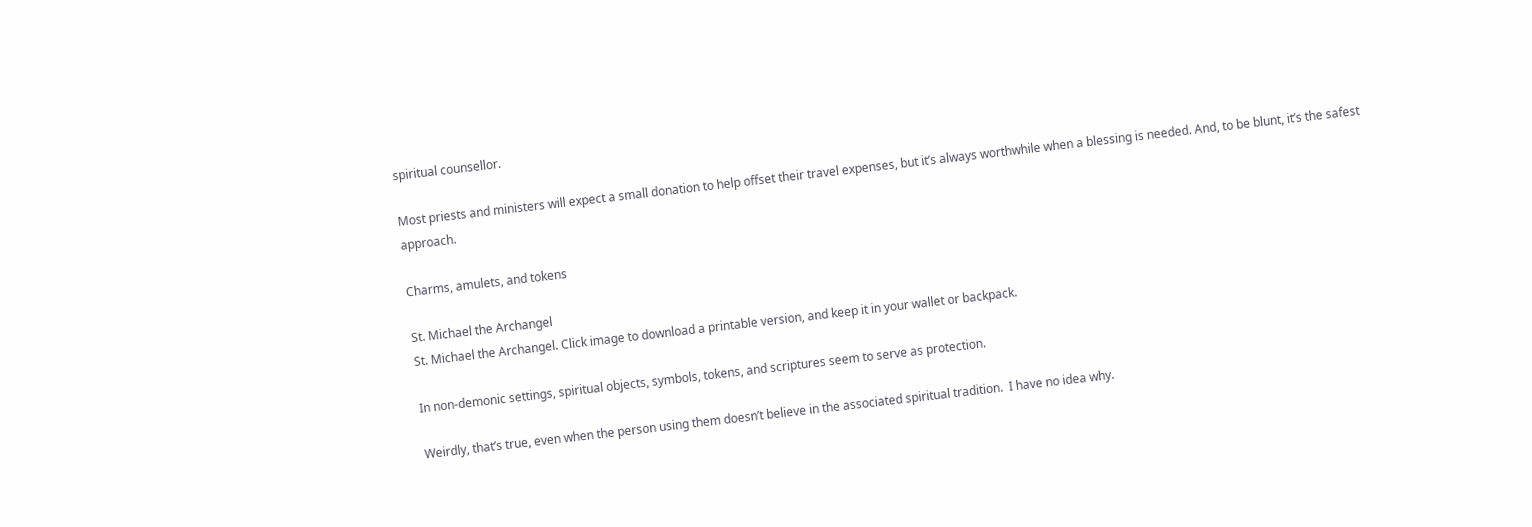spiritual counsellor.

Most priests and ministers will expect a small donation to help offset their travel expenses, but it’s always worthwhile when a blessing is needed. And, to be blunt, it’s the safest approach.

Charms, amulets, and tokens

St. Michael the Archangel
St. Michael the Archangel. Click image to download a printable version, and keep it in your wallet or backpack.

In non-demonic settings, spiritual objects, symbols, tokens, and scriptures seem to serve as protection.

Weirdly, that’s true, even when the person using them doesn’t believe in the associated spiritual tradition.  I have no idea why.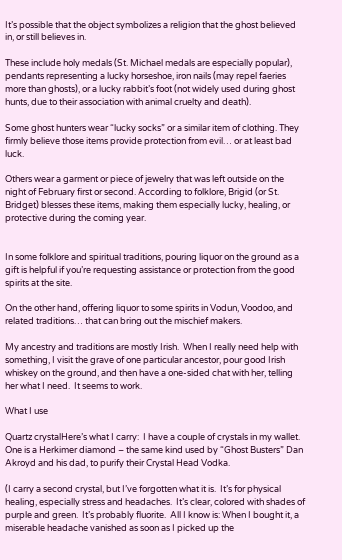It’s possible that the object symbolizes a religion that the ghost believed in, or still believes in.

These include holy medals (St. Michael medals are especially popular), pendants representing a lucky horseshoe, iron nails (may repel faeries more than ghosts), or a lucky rabbit’s foot (not widely used during ghost hunts, due to their association with animal cruelty and death).

Some ghost hunters wear “lucky socks” or a similar item of clothing. They firmly believe those items provide protection from evil… or at least bad luck.

Others wear a garment or piece of jewelry that was left outside on the night of February first or second. According to folklore, Brigid (or St. Bridget) blesses these items, making them especially lucky, healing, or protective during the coming year.


In some folklore and spiritual traditions, pouring liquor on the ground as a gift is helpful if you’re requesting assistance or protection from the good spirits at the site.

On the other hand, offering liquor to some spirits in Vodun, Voodoo, and related traditions… that can bring out the mischief makers.

My ancestry and traditions are mostly Irish.  When I really need help with something, I visit the grave of one particular ancestor, pour good Irish whiskey on the ground, and then have a one-sided chat with her, telling her what I need.  It seems to work.

What I use

Quartz crystalHere’s what I carry:  I have a couple of crystals in my wallet.  One is a Herkimer diamond – the same kind used by “Ghost Busters” Dan Akroyd and his dad, to purify their Crystal Head Vodka.

(I carry a second crystal, but I’ve forgotten what it is.  It’s for physical healing, especially stress and headaches.  It’s clear, colored with shades of purple and green.  It’s probably fluorite.  All I know is: When I bought it, a miserable headache vanished as soon as I picked up the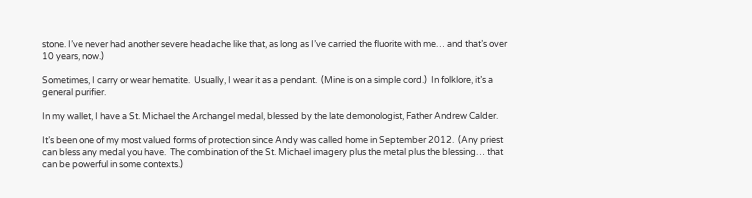stone. I’ve never had another severe headache like that, as long as I’ve carried the fluorite with me… and that’s over 10 years, now.)

Sometimes, I carry or wear hematite.  Usually, I wear it as a pendant.  (Mine is on a simple cord.)  In folklore, it’s a general purifier.

In my wallet, I have a St. Michael the Archangel medal, blessed by the late demonologist, Father Andrew Calder.

It’s been one of my most valued forms of protection since Andy was called home in September 2012.  (Any priest can bless any medal you have.  The combination of the St. Michael imagery plus the metal plus the blessing… that can be powerful in some contexts.)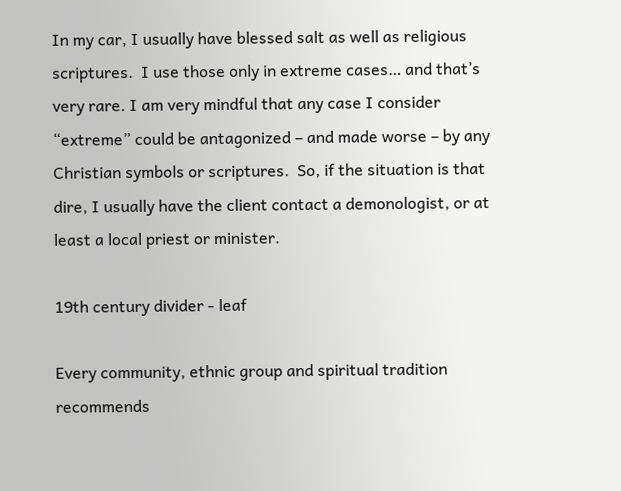In my car, I usually have blessed salt as well as religious scriptures.  I use those only in extreme cases… and that’s very rare. I am very mindful that any case I consider “extreme” could be antagonized – and made worse – by any Christian symbols or scriptures.  So, if the situation is that dire, I usually have the client contact a demonologist, or at least a local priest or minister.

19th century divider - leaf

Every community, ethnic group and spiritual tradition recommends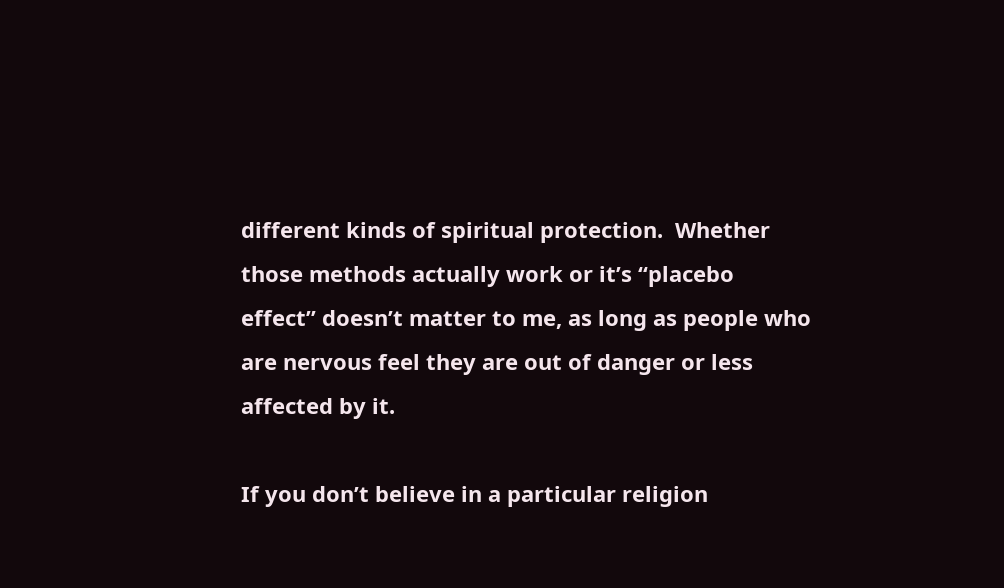different kinds of spiritual protection.  Whether those methods actually work or it’s “placebo effect” doesn’t matter to me, as long as people who are nervous feel they are out of danger or less affected by it.

If you don’t believe in a particular religion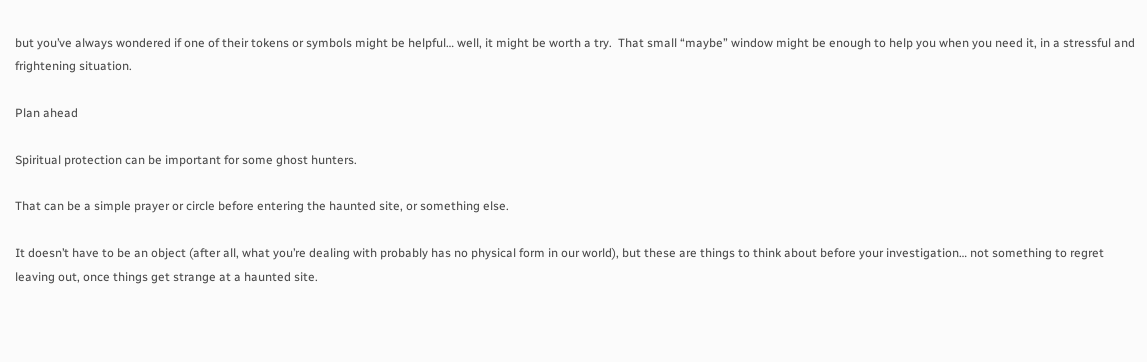but you’ve always wondered if one of their tokens or symbols might be helpful… well, it might be worth a try.  That small “maybe” window might be enough to help you when you need it, in a stressful and frightening situation.

Plan ahead

Spiritual protection can be important for some ghost hunters.

That can be a simple prayer or circle before entering the haunted site, or something else.

It doesn’t have to be an object (after all, what you’re dealing with probably has no physical form in our world), but these are things to think about before your investigation… not something to regret leaving out, once things get strange at a haunted site.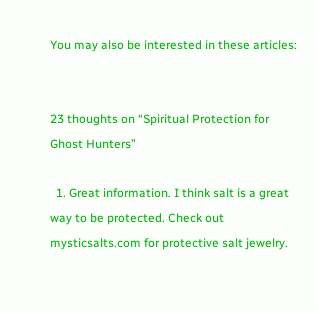You may also be interested in these articles:


23 thoughts on “Spiritual Protection for Ghost Hunters”

  1. Great information. I think salt is a great way to be protected. Check out mysticsalts.com for protective salt jewelry.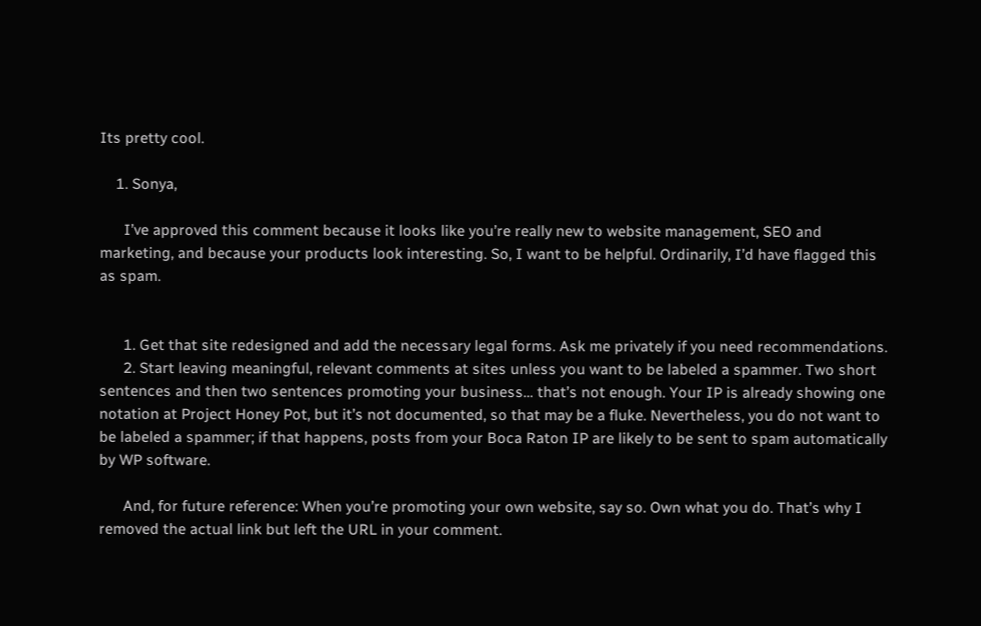Its pretty cool.

    1. Sonya,

      I’ve approved this comment because it looks like you’re really new to website management, SEO and marketing, and because your products look interesting. So, I want to be helpful. Ordinarily, I’d have flagged this as spam.


      1. Get that site redesigned and add the necessary legal forms. Ask me privately if you need recommendations.
      2. Start leaving meaningful, relevant comments at sites unless you want to be labeled a spammer. Two short sentences and then two sentences promoting your business… that’s not enough. Your IP is already showing one notation at Project Honey Pot, but it’s not documented, so that may be a fluke. Nevertheless, you do not want to be labeled a spammer; if that happens, posts from your Boca Raton IP are likely to be sent to spam automatically by WP software.

      And, for future reference: When you’re promoting your own website, say so. Own what you do. That’s why I removed the actual link but left the URL in your comment.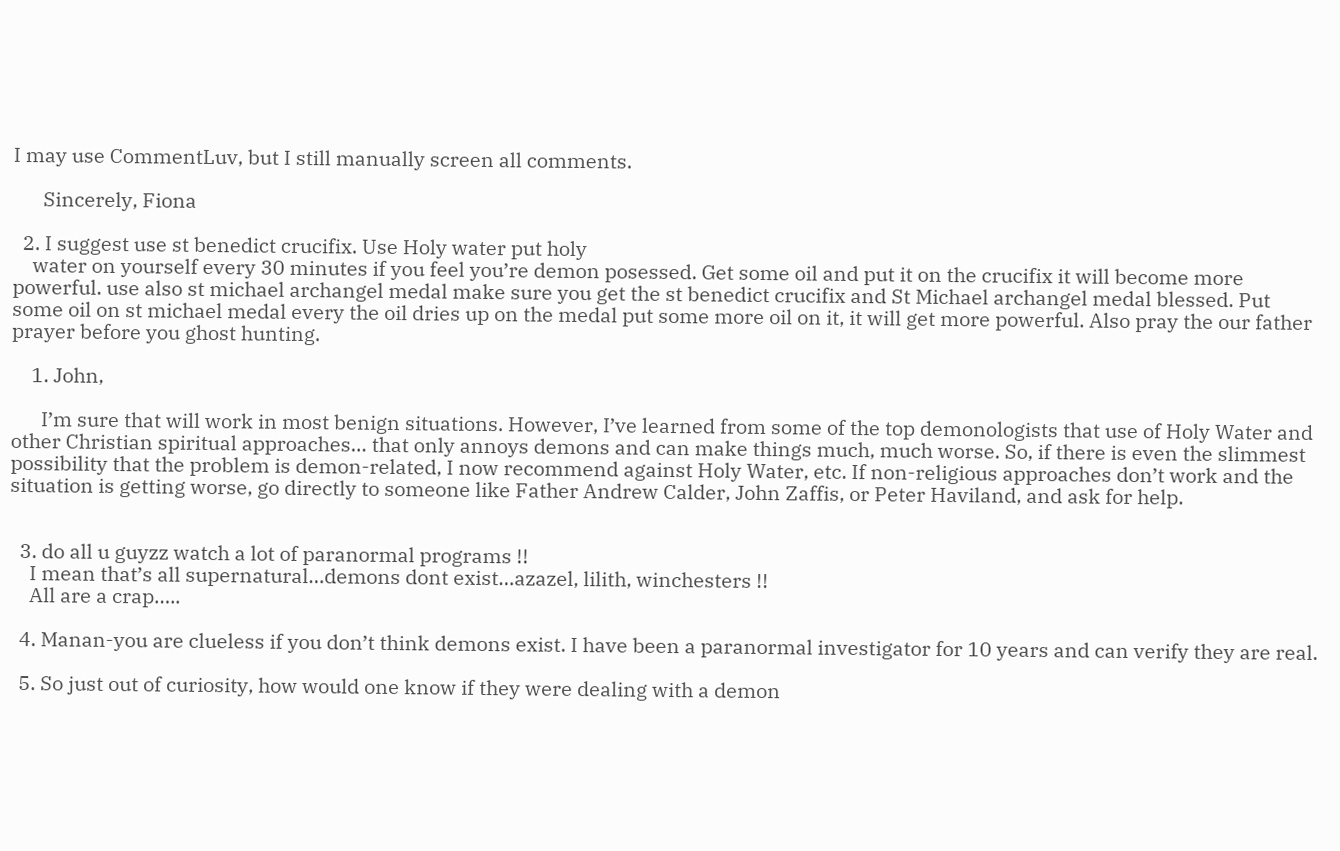I may use CommentLuv, but I still manually screen all comments.

      Sincerely, Fiona

  2. I suggest use st benedict crucifix. Use Holy water put holy
    water on yourself every 30 minutes if you feel you’re demon posessed. Get some oil and put it on the crucifix it will become more powerful. use also st michael archangel medal make sure you get the st benedict crucifix and St Michael archangel medal blessed. Put some oil on st michael medal every the oil dries up on the medal put some more oil on it, it will get more powerful. Also pray the our father prayer before you ghost hunting.

    1. John,

      I’m sure that will work in most benign situations. However, I’ve learned from some of the top demonologists that use of Holy Water and other Christian spiritual approaches… that only annoys demons and can make things much, much worse. So, if there is even the slimmest possibility that the problem is demon-related, I now recommend against Holy Water, etc. If non-religious approaches don’t work and the situation is getting worse, go directly to someone like Father Andrew Calder, John Zaffis, or Peter Haviland, and ask for help.


  3. do all u guyzz watch a lot of paranormal programs !!
    I mean that’s all supernatural…demons dont exist…azazel, lilith, winchesters !!
    All are a crap…..

  4. Manan-you are clueless if you don’t think demons exist. I have been a paranormal investigator for 10 years and can verify they are real.

  5. So just out of curiosity, how would one know if they were dealing with a demon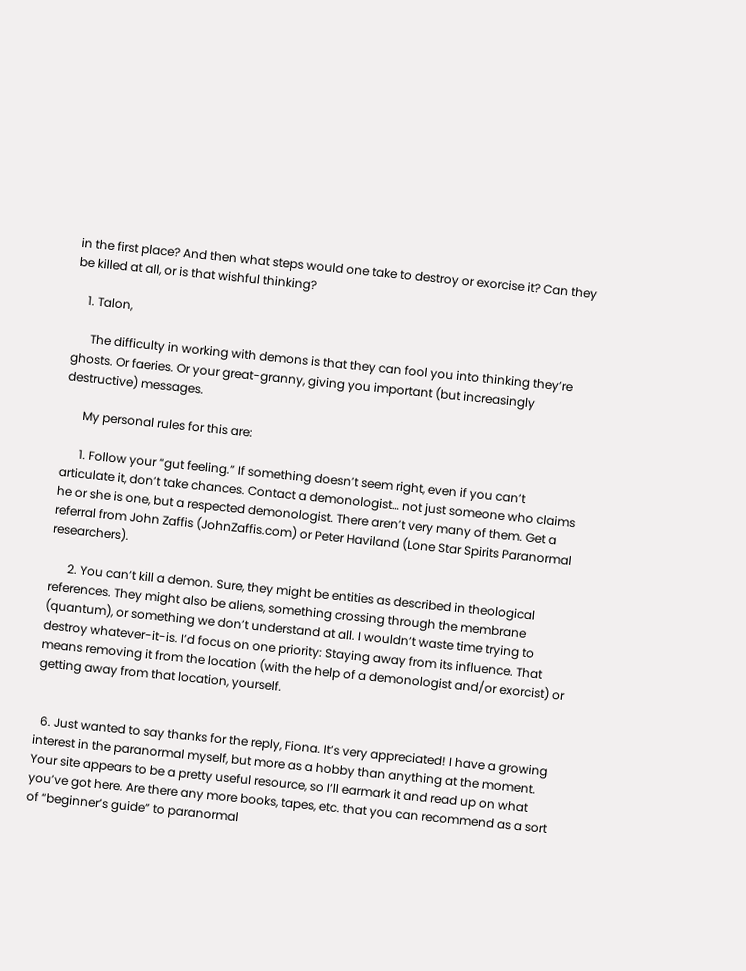in the first place? And then what steps would one take to destroy or exorcise it? Can they be killed at all, or is that wishful thinking?

    1. Talon,

      The difficulty in working with demons is that they can fool you into thinking they’re ghosts. Or faeries. Or your great-granny, giving you important (but increasingly destructive) messages.

      My personal rules for this are:

      1. Follow your “gut feeling.” If something doesn’t seem right, even if you can’t articulate it, don’t take chances. Contact a demonologist… not just someone who claims he or she is one, but a respected demonologist. There aren’t very many of them. Get a referral from John Zaffis (JohnZaffis.com) or Peter Haviland (Lone Star Spirits Paranormal researchers).

      2. You can’t kill a demon. Sure, they might be entities as described in theological references. They might also be aliens, something crossing through the membrane (quantum), or something we don’t understand at all. I wouldn’t waste time trying to destroy whatever-it-is. I’d focus on one priority: Staying away from its influence. That means removing it from the location (with the help of a demonologist and/or exorcist) or getting away from that location, yourself.


  6. Just wanted to say thanks for the reply, Fiona. It’s very appreciated! I have a growing interest in the paranormal myself, but more as a hobby than anything at the moment. Your site appears to be a pretty useful resource, so I’ll earmark it and read up on what you’ve got here. Are there any more books, tapes, etc. that you can recommend as a sort of “beginner’s guide” to paranormal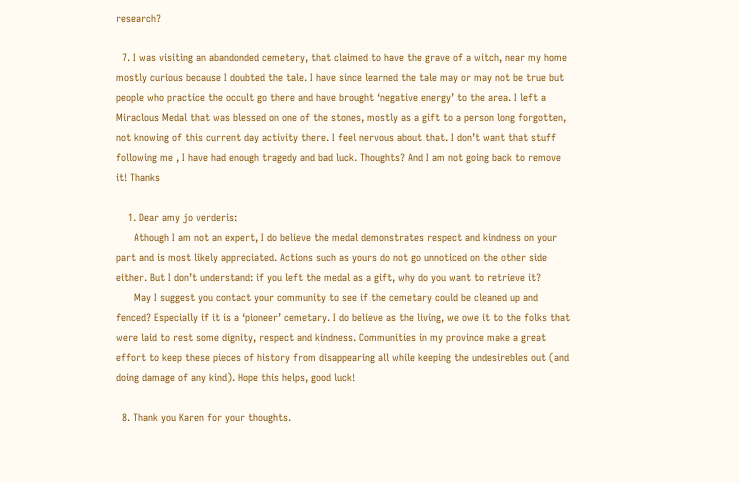research?

  7. I was visiting an abandonded cemetery, that claimed to have the grave of a witch, near my home mostly curious because I doubted the tale. I have since learned the tale may or may not be true but people who practice the occult go there and have brought ‘negative energy’ to the area. I left a Miraclous Medal that was blessed on one of the stones, mostly as a gift to a person long forgotten, not knowing of this current day activity there. I feel nervous about that. I don’t want that stuff following me , I have had enough tragedy and bad luck. Thoughts? And I am not going back to remove it! Thanks

    1. Dear amy jo verderis:
      Athough I am not an expert, I do believe the medal demonstrates respect and kindness on your part and is most likely appreciated. Actions such as yours do not go unnoticed on the other side either. But I don’t understand: if you left the medal as a gift, why do you want to retrieve it?
      May I suggest you contact your community to see if the cemetary could be cleaned up and fenced? Especially if it is a ‘pioneer’ cemetary. I do believe as the living, we owe it to the folks that were laid to rest some dignity, respect and kindness. Communities in my province make a great effort to keep these pieces of history from disappearing all while keeping the undesirebles out (and doing damage of any kind). Hope this helps, good luck!

  8. Thank you Karen for your thoughts.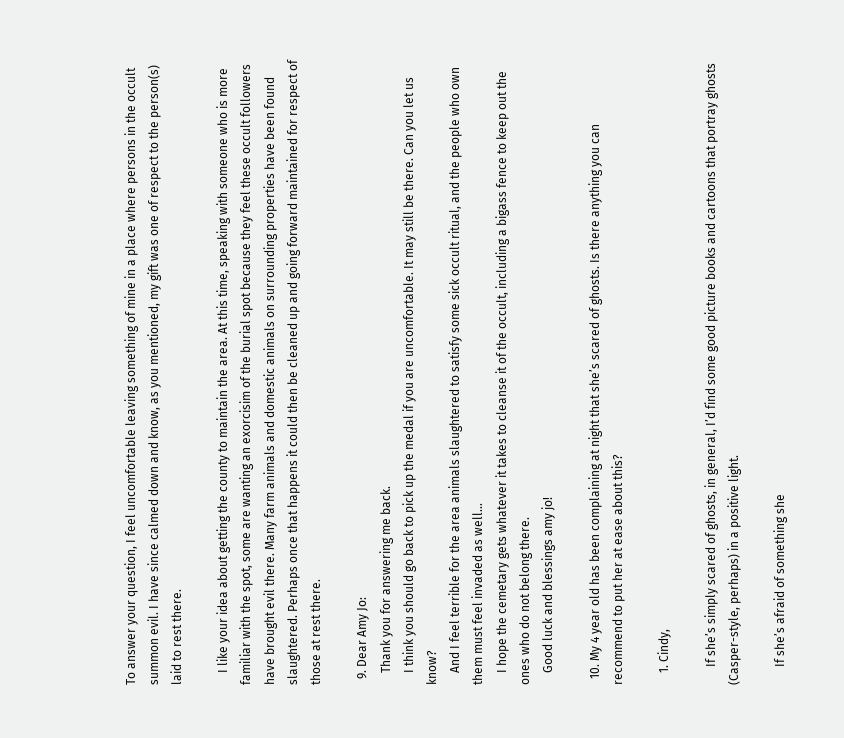To answer your question, I feel uncomfortable leaving something of mine in a place where persons in the occult summon evil. I have since calmed down and know, as you mentioned, my gift was one of respect to the person(s) laid to rest there.

    I like your idea about getting the county to maintain the area. At this time, speaking with someone who is more familiar with the spot, some are wanting an exorcisim of the burial spot because they feel these occult followers have brought evil there. Many farm animals and domestic animals on surrounding properties have been found slaughtered. Perhaps once that happens it could then be cleaned up and going forward maintained for respect of those at rest there.

  9. Dear Amy Jo:
    Thank you for answering me back.
    I think you should go back to pick up the medal if you are uncomfortable. It may still be there. Can you let us know?
    And I feel terrible for the area animals slaughtered to satisfy some sick occult ritual, and the people who own them must feel invaded as well…
    I hope the cemetary gets whatever it takes to cleanse it of the occult, including a bigass fence to keep out the ones who do not belong there.
    Good luck and blessings amy jo!

  10. My 4 year old has been complaining at night that she’s scared of ghosts. Is there anything you can recommend to put her at ease about this?

    1. Cindy,

      If she’s simply scared of ghosts, in general, I’d find some good picture books and cartoons that portray ghosts (Casper-style, perhaps) in a positive light.

      If she’s afraid of something she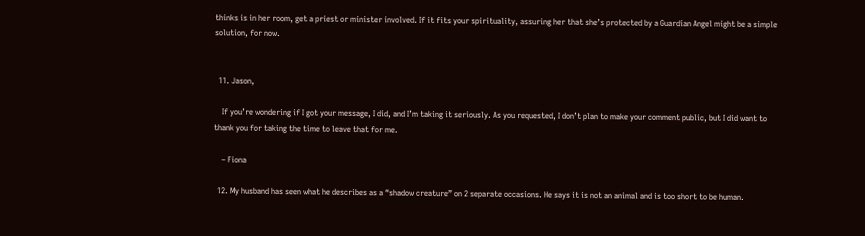thinks is in her room, get a priest or minister involved. If it fits your spirituality, assuring her that she’s protected by a Guardian Angel might be a simple solution, for now.


  11. Jason,

    If you’re wondering if I got your message, I did, and I’m taking it seriously. As you requested, I don’t plan to make your comment public, but I did want to thank you for taking the time to leave that for me.

    – Fiona

  12. My husband has seen what he describes as a “shadow creature” on 2 separate occasions. He says it is not an animal and is too short to be human.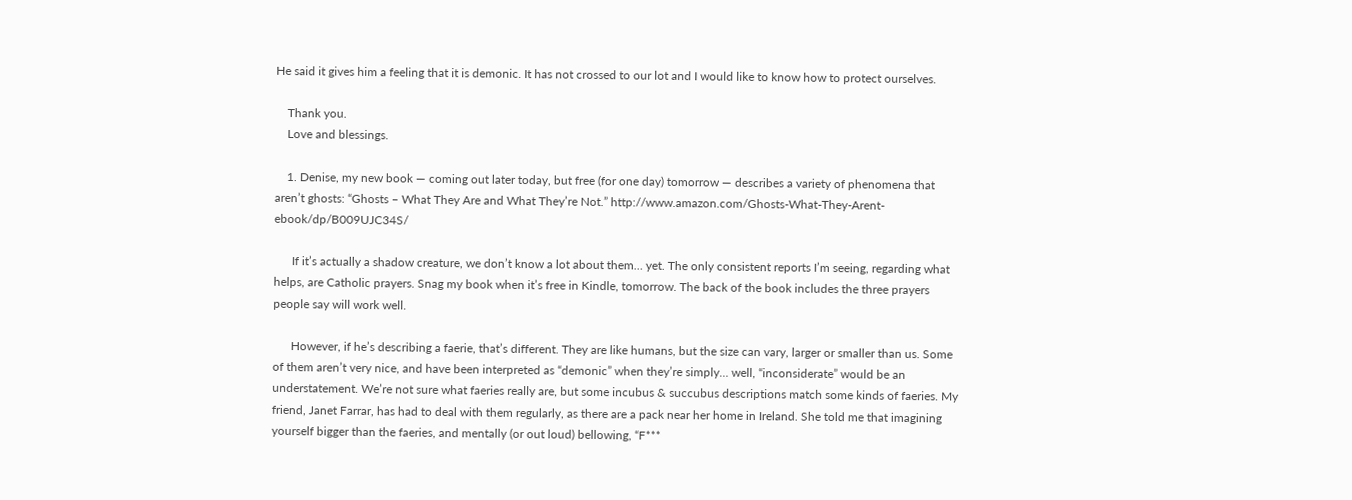He said it gives him a feeling that it is demonic. It has not crossed to our lot and I would like to know how to protect ourselves.

    Thank you.
    Love and blessings.

    1. Denise, my new book — coming out later today, but free (for one day) tomorrow — describes a variety of phenomena that aren’t ghosts: “Ghosts – What They Are and What They’re Not.” http://www.amazon.com/Ghosts-What-They-Arent-ebook/dp/B009UJC34S/

      If it’s actually a shadow creature, we don’t know a lot about them… yet. The only consistent reports I’m seeing, regarding what helps, are Catholic prayers. Snag my book when it’s free in Kindle, tomorrow. The back of the book includes the three prayers people say will work well.

      However, if he’s describing a faerie, that’s different. They are like humans, but the size can vary, larger or smaller than us. Some of them aren’t very nice, and have been interpreted as “demonic” when they’re simply… well, “inconsiderate” would be an understatement. We’re not sure what faeries really are, but some incubus & succubus descriptions match some kinds of faeries. My friend, Janet Farrar, has had to deal with them regularly, as there are a pack near her home in Ireland. She told me that imagining yourself bigger than the faeries, and mentally (or out loud) bellowing, “F***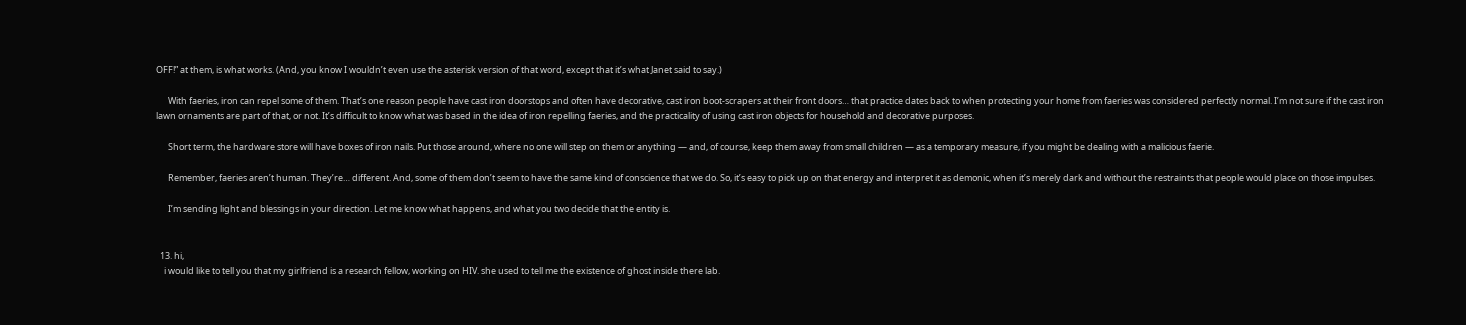OFF!” at them, is what works. (And, you know I wouldn’t even use the asterisk version of that word, except that it’s what Janet said to say.)

      With faeries, iron can repel some of them. That’s one reason people have cast iron doorstops and often have decorative, cast iron boot-scrapers at their front doors… that practice dates back to when protecting your home from faeries was considered perfectly normal. I’m not sure if the cast iron lawn ornaments are part of that, or not. It’s difficult to know what was based in the idea of iron repelling faeries, and the practicality of using cast iron objects for household and decorative purposes.

      Short term, the hardware store will have boxes of iron nails. Put those around, where no one will step on them or anything — and, of course, keep them away from small children — as a temporary measure, if you might be dealing with a malicious faerie.

      Remember, faeries aren’t human. They’re… different. And, some of them don’t seem to have the same kind of conscience that we do. So, it’s easy to pick up on that energy and interpret it as demonic, when it’s merely dark and without the restraints that people would place on those impulses.

      I’m sending light and blessings in your direction. Let me know what happens, and what you two decide that the entity is.


  13. hi,
    i would like to tell you that my girlfriend is a research fellow, working on HIV. she used to tell me the existence of ghost inside there lab.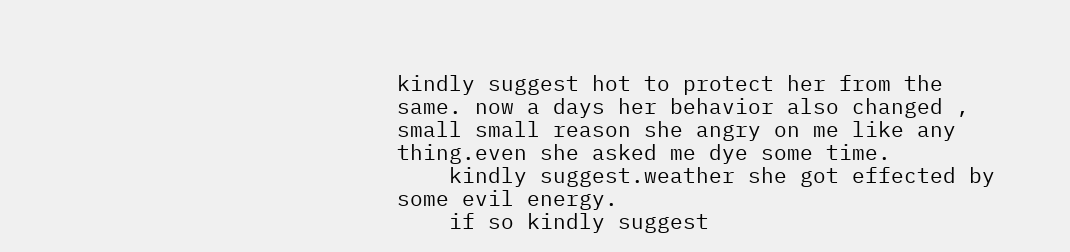kindly suggest hot to protect her from the same. now a days her behavior also changed , small small reason she angry on me like any thing.even she asked me dye some time.
    kindly suggest.weather she got effected by some evil energy.
    if so kindly suggest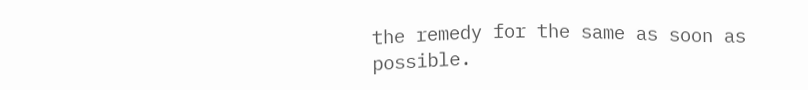the remedy for the same as soon as possible.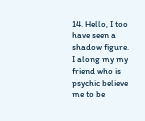14. Hello, I too have seen a shadow figure. I along my my friend who is psychic believe me to be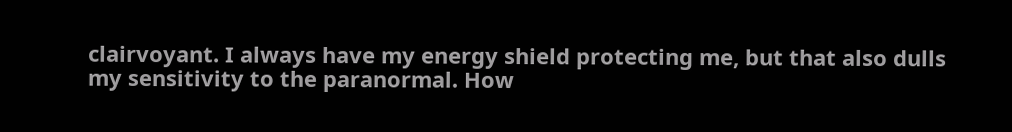clairvoyant. I always have my energy shield protecting me, but that also dulls my sensitivity to the paranormal. How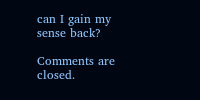can I gain my sense back?

Comments are closed.